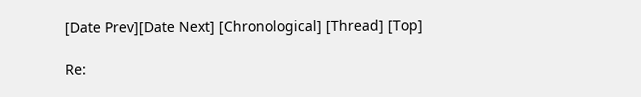[Date Prev][Date Next] [Chronological] [Thread] [Top]

Re: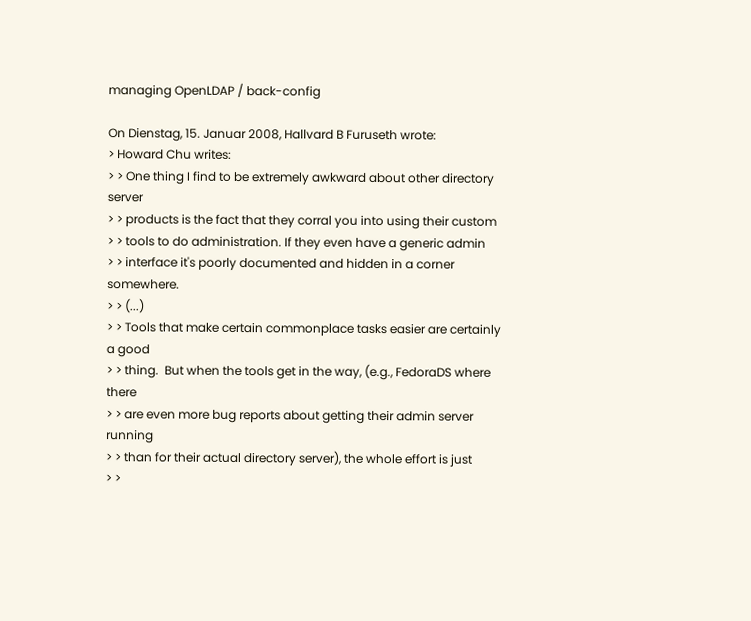managing OpenLDAP / back-config

On Dienstag, 15. Januar 2008, Hallvard B Furuseth wrote:
> Howard Chu writes:
> > One thing I find to be extremely awkward about other directory server
> > products is the fact that they corral you into using their custom
> > tools to do administration. If they even have a generic admin
> > interface it's poorly documented and hidden in a corner somewhere.
> > (...)
> > Tools that make certain commonplace tasks easier are certainly a good
> > thing.  But when the tools get in the way, (e.g., FedoraDS where there
> > are even more bug reports about getting their admin server running
> > than for their actual directory server), the whole effort is just
> >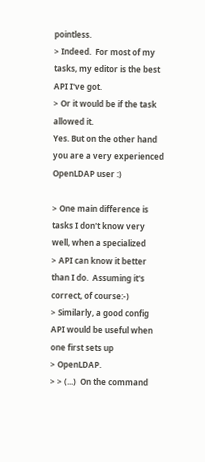pointless.
> Indeed.  For most of my tasks, my editor is the best API I've got.
> Or it would be if the task allowed it.
Yes. But on the other hand you are a very experienced OpenLDAP user :)

> One main difference is tasks I don't know very well, when a specialized
> API can know it better than I do.  Assuming it's correct, of course:-)
> Similarly, a good config API would be useful when one first sets up
> OpenLDAP.
> > (...)  On the command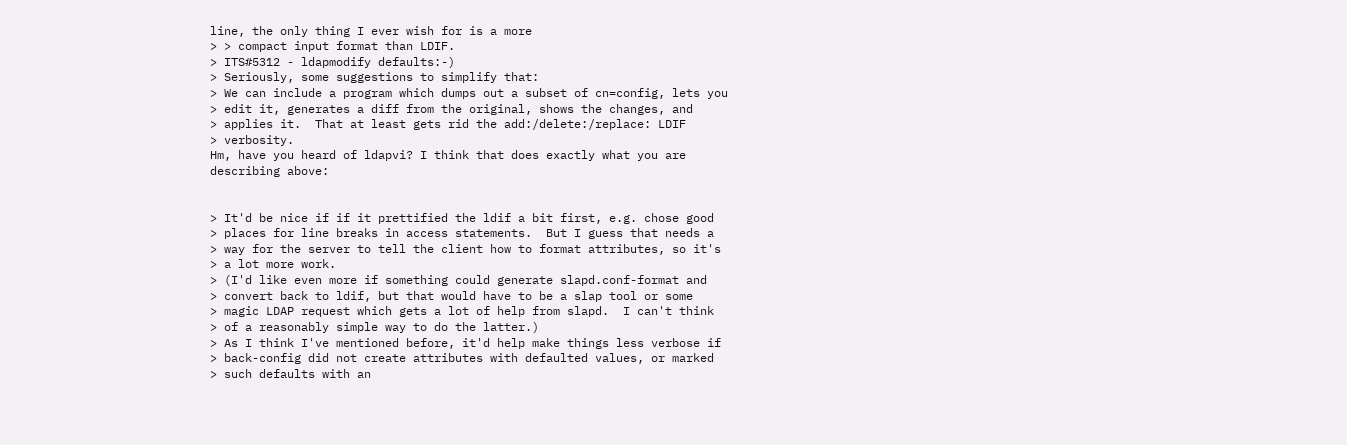line, the only thing I ever wish for is a more
> > compact input format than LDIF.
> ITS#5312 - ldapmodify defaults:-)
> Seriously, some suggestions to simplify that:
> We can include a program which dumps out a subset of cn=config, lets you
> edit it, generates a diff from the original, shows the changes, and
> applies it.  That at least gets rid the add:/delete:/replace: LDIF
> verbosity.
Hm, have you heard of ldapvi? I think that does exactly what you are
describing above:


> It'd be nice if if it prettified the ldif a bit first, e.g. chose good
> places for line breaks in access statements.  But I guess that needs a
> way for the server to tell the client how to format attributes, so it's
> a lot more work.
> (I'd like even more if something could generate slapd.conf-format and
> convert back to ldif, but that would have to be a slap tool or some
> magic LDAP request which gets a lot of help from slapd.  I can't think
> of a reasonably simple way to do the latter.)
> As I think I've mentioned before, it'd help make things less verbose if
> back-config did not create attributes with defaulted values, or marked
> such defaults with an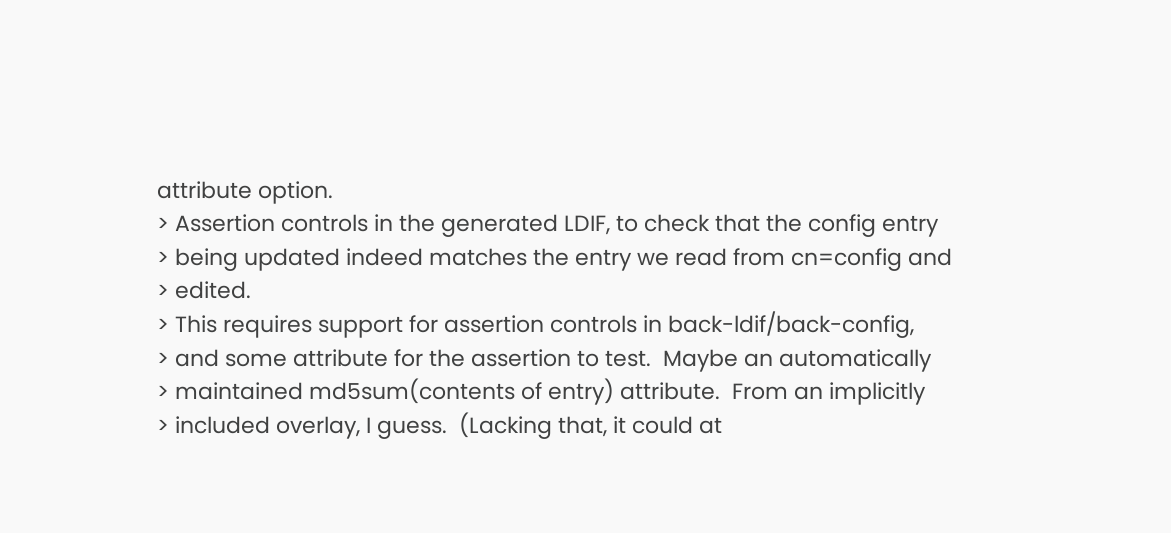attribute option.
> Assertion controls in the generated LDIF, to check that the config entry
> being updated indeed matches the entry we read from cn=config and
> edited.
> This requires support for assertion controls in back-ldif/back-config,
> and some attribute for the assertion to test.  Maybe an automatically
> maintained md5sum(contents of entry) attribute.  From an implicitly
> included overlay, I guess.  (Lacking that, it could at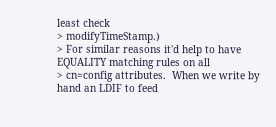least check
> modifyTimeStamp.)
> For similar reasons it'd help to have EQUALITY matching rules on all
> cn=config attributes.  When we write by hand an LDIF to feed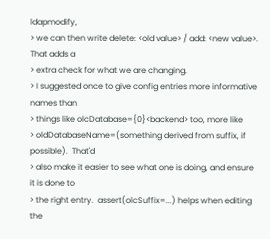ldapmodify,
> we can then write delete: <old value> / add: <new value>.  That adds a
> extra check for what we are changing.
> I suggested once to give config entries more informative names than
> things like olcDatabase={0}<backend> too, more like
> oldDatabaseName=(something derived from suffix, if possible).  That'd
> also make it easier to see what one is doing, and ensure it is done to
> the right entry.  assert(olcSuffix=...) helps when editing the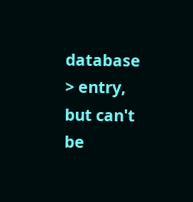database
> entry, but can't be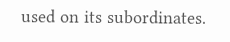used on its subordinates.